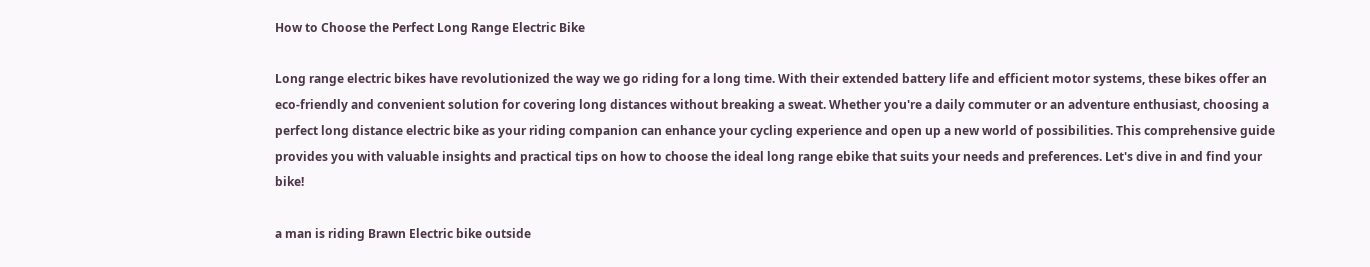How to Choose the Perfect Long Range Electric Bike

Long range electric bikes have revolutionized the way we go riding for a long time. With their extended battery life and efficient motor systems, these bikes offer an eco-friendly and convenient solution for covering long distances without breaking a sweat. Whether you're a daily commuter or an adventure enthusiast, choosing a perfect long distance electric bike as your riding companion can enhance your cycling experience and open up a new world of possibilities. This comprehensive guide provides you with valuable insights and practical tips on how to choose the ideal long range ebike that suits your needs and preferences. Let's dive in and find your bike!

a man is riding Brawn Electric bike outside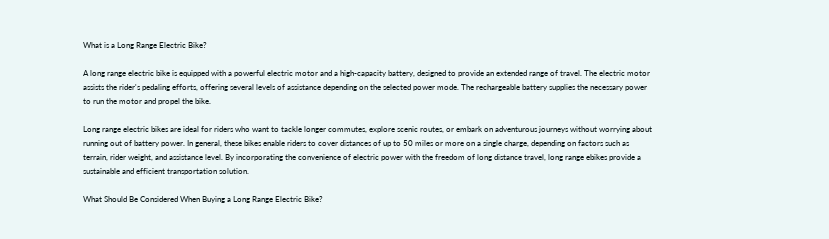What is a Long Range Electric Bike?

A long range electric bike is equipped with a powerful electric motor and a high-capacity battery, designed to provide an extended range of travel. The electric motor assists the rider's pedaling efforts, offering several levels of assistance depending on the selected power mode. The rechargeable battery supplies the necessary power to run the motor and propel the bike.

Long range electric bikes are ideal for riders who want to tackle longer commutes, explore scenic routes, or embark on adventurous journeys without worrying about running out of battery power. In general, these bikes enable riders to cover distances of up to 50 miles or more on a single charge, depending on factors such as terrain, rider weight, and assistance level. By incorporating the convenience of electric power with the freedom of long distance travel, long range ebikes provide a sustainable and efficient transportation solution.

What Should Be Considered When Buying a Long Range Electric Bike?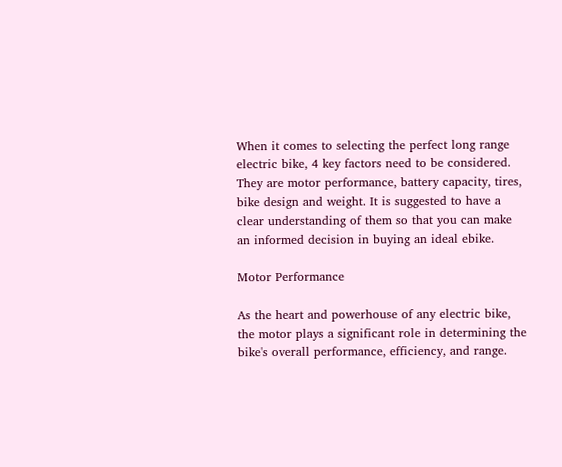When it comes to selecting the perfect long range electric bike, 4 key factors need to be considered. They are motor performance, battery capacity, tires, bike design and weight. It is suggested to have a clear understanding of them so that you can make an informed decision in buying an ideal ebike.

Motor Performance

As the heart and powerhouse of any electric bike, the motor plays a significant role in determining the bike's overall performance, efficiency, and range.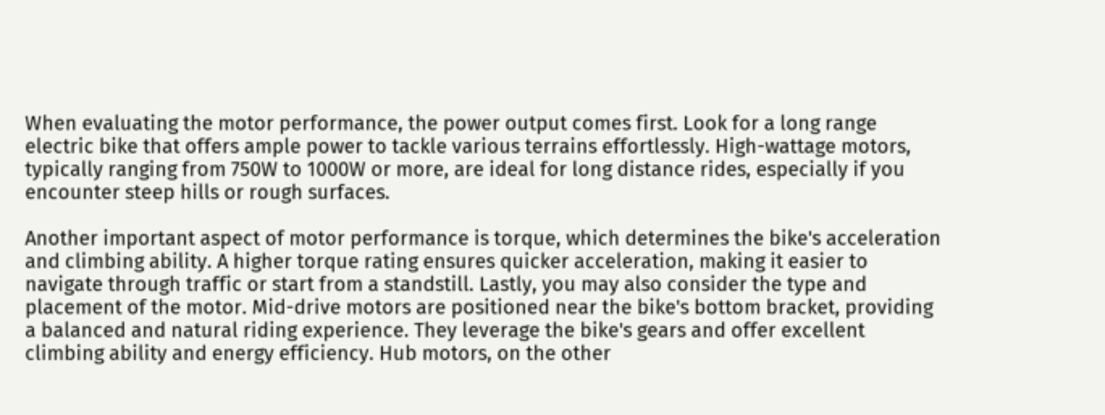When evaluating the motor performance, the power output comes first. Look for a long range electric bike that offers ample power to tackle various terrains effortlessly. High-wattage motors, typically ranging from 750W to 1000W or more, are ideal for long distance rides, especially if you encounter steep hills or rough surfaces.

Another important aspect of motor performance is torque, which determines the bike's acceleration and climbing ability. A higher torque rating ensures quicker acceleration, making it easier to navigate through traffic or start from a standstill. Lastly, you may also consider the type and placement of the motor. Mid-drive motors are positioned near the bike's bottom bracket, providing a balanced and natural riding experience. They leverage the bike's gears and offer excellent climbing ability and energy efficiency. Hub motors, on the other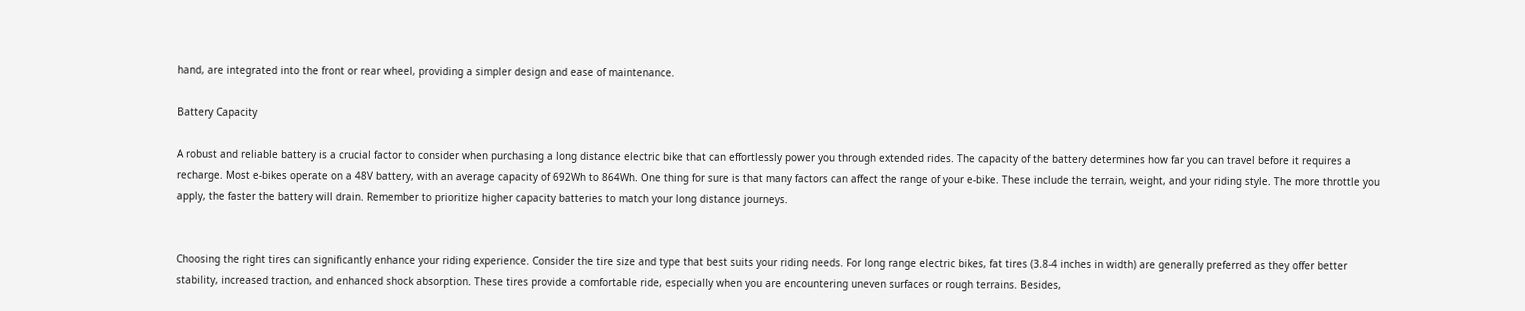hand, are integrated into the front or rear wheel, providing a simpler design and ease of maintenance.

Battery Capacity

A robust and reliable battery is a crucial factor to consider when purchasing a long distance electric bike that can effortlessly power you through extended rides. The capacity of the battery determines how far you can travel before it requires a recharge. Most e-bikes operate on a 48V battery, with an average capacity of 692Wh to 864Wh. One thing for sure is that many factors can affect the range of your e-bike. These include the terrain, weight, and your riding style. The more throttle you apply, the faster the battery will drain. Remember to prioritize higher capacity batteries to match your long distance journeys.


Choosing the right tires can significantly enhance your riding experience. Consider the tire size and type that best suits your riding needs. For long range electric bikes, fat tires (3.8-4 inches in width) are generally preferred as they offer better stability, increased traction, and enhanced shock absorption. These tires provide a comfortable ride, especially when you are encountering uneven surfaces or rough terrains. Besides,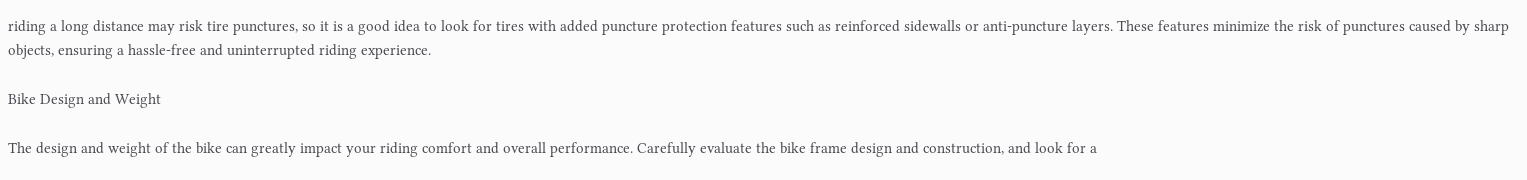riding a long distance may risk tire punctures, so it is a good idea to look for tires with added puncture protection features such as reinforced sidewalls or anti-puncture layers. These features minimize the risk of punctures caused by sharp objects, ensuring a hassle-free and uninterrupted riding experience.

Bike Design and Weight

The design and weight of the bike can greatly impact your riding comfort and overall performance. Carefully evaluate the bike frame design and construction, and look for a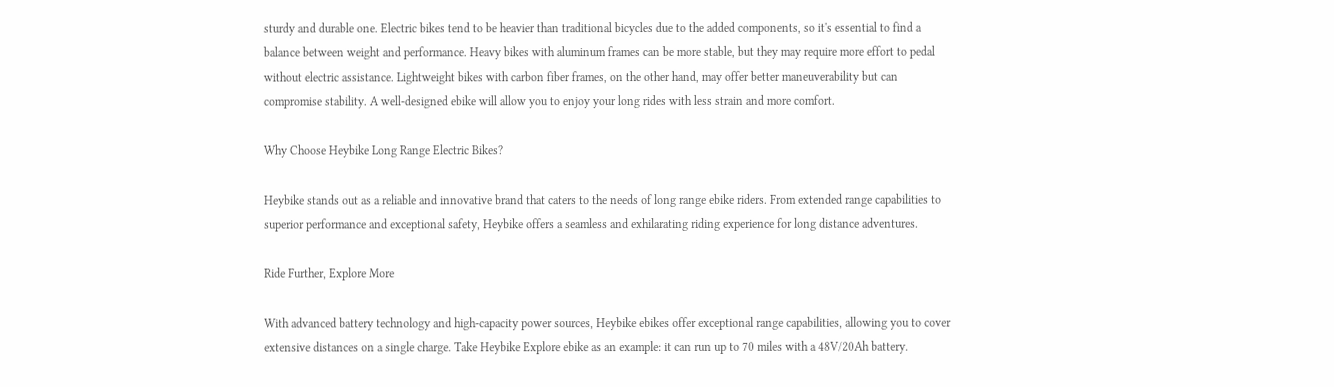sturdy and durable one. Electric bikes tend to be heavier than traditional bicycles due to the added components, so it's essential to find a balance between weight and performance. Heavy bikes with aluminum frames can be more stable, but they may require more effort to pedal without electric assistance. Lightweight bikes with carbon fiber frames, on the other hand, may offer better maneuverability but can compromise stability. A well-designed ebike will allow you to enjoy your long rides with less strain and more comfort.

Why Choose Heybike Long Range Electric Bikes?

Heybike stands out as a reliable and innovative brand that caters to the needs of long range ebike riders. From extended range capabilities to superior performance and exceptional safety, Heybike offers a seamless and exhilarating riding experience for long distance adventures.

Ride Further, Explore More

With advanced battery technology and high-capacity power sources, Heybike ebikes offer exceptional range capabilities, allowing you to cover extensive distances on a single charge. Take Heybike Explore ebike as an example: it can run up to 70 miles with a 48V/20Ah battery.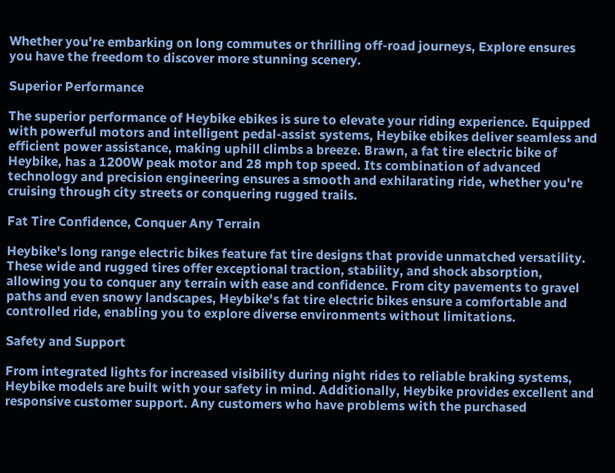Whether you're embarking on long commutes or thrilling off-road journeys, Explore ensures you have the freedom to discover more stunning scenery.

Superior Performance

The superior performance of Heybike ebikes is sure to elevate your riding experience. Equipped with powerful motors and intelligent pedal-assist systems, Heybike ebikes deliver seamless and efficient power assistance, making uphill climbs a breeze. Brawn, a fat tire electric bike of Heybike, has a 1200W peak motor and 28 mph top speed. Its combination of advanced technology and precision engineering ensures a smooth and exhilarating ride, whether you're cruising through city streets or conquering rugged trails.

Fat Tire Confidence, Conquer Any Terrain

Heybike's long range electric bikes feature fat tire designs that provide unmatched versatility. These wide and rugged tires offer exceptional traction, stability, and shock absorption, allowing you to conquer any terrain with ease and confidence. From city pavements to gravel paths and even snowy landscapes, Heybike's fat tire electric bikes ensure a comfortable and controlled ride, enabling you to explore diverse environments without limitations.

Safety and Support

From integrated lights for increased visibility during night rides to reliable braking systems, Heybike models are built with your safety in mind. Additionally, Heybike provides excellent and responsive customer support. Any customers who have problems with the purchased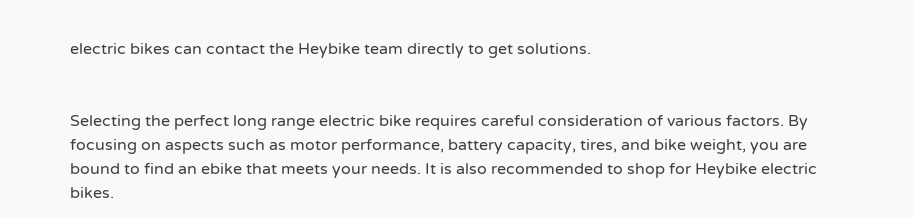electric bikes can contact the Heybike team directly to get solutions.


Selecting the perfect long range electric bike requires careful consideration of various factors. By focusing on aspects such as motor performance, battery capacity, tires, and bike weight, you are bound to find an ebike that meets your needs. It is also recommended to shop for Heybike electric bikes.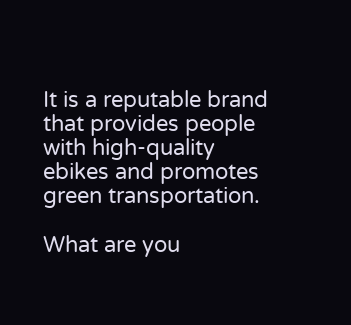It is a reputable brand that provides people with high-quality ebikes and promotes green transportation.

What are you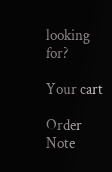looking for?

Your cart

Order Note